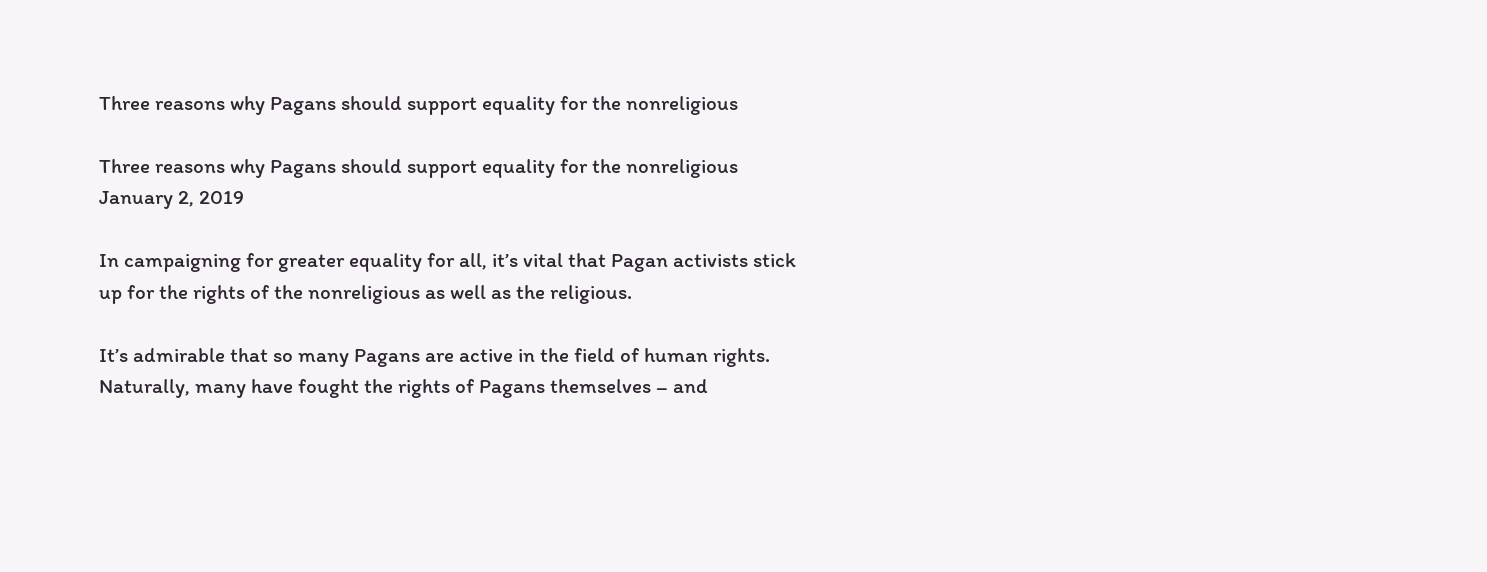Three reasons why Pagans should support equality for the nonreligious

Three reasons why Pagans should support equality for the nonreligious January 2, 2019

In campaigning for greater equality for all, it’s vital that Pagan activists stick up for the rights of the nonreligious as well as the religious.

It’s admirable that so many Pagans are active in the field of human rights. Naturally, many have fought the rights of Pagans themselves – and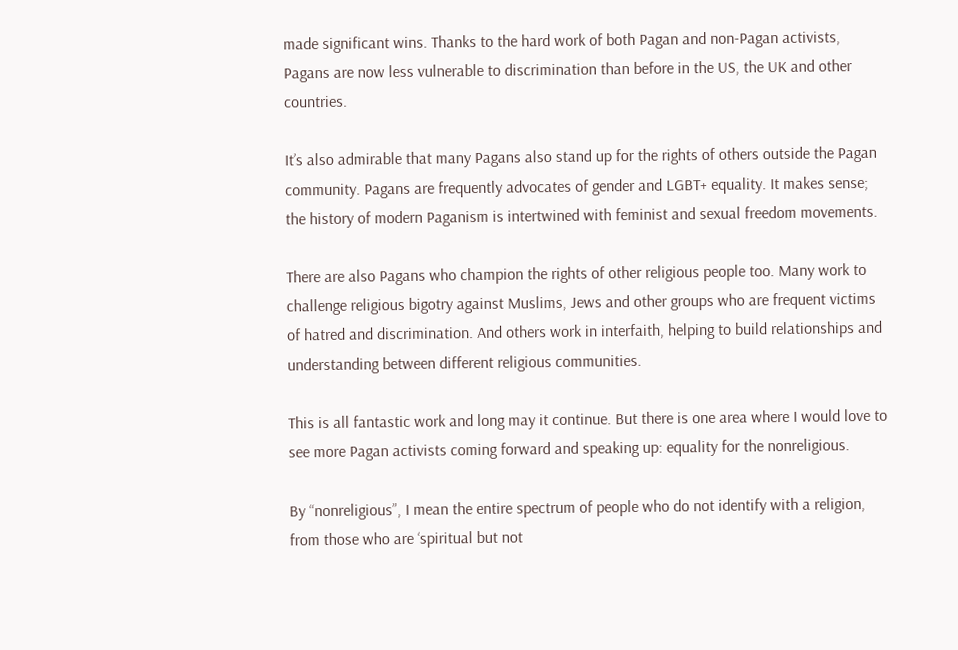made significant wins. Thanks to the hard work of both Pagan and non-Pagan activists, Pagans are now less vulnerable to discrimination than before in the US, the UK and other countries.

It’s also admirable that many Pagans also stand up for the rights of others outside the Pagan community. Pagans are frequently advocates of gender and LGBT+ equality. It makes sense; the history of modern Paganism is intertwined with feminist and sexual freedom movements.

There are also Pagans who champion the rights of other religious people too. Many work to challenge religious bigotry against Muslims, Jews and other groups who are frequent victims of hatred and discrimination. And others work in interfaith, helping to build relationships and understanding between different religious communities.

This is all fantastic work and long may it continue. But there is one area where I would love to see more Pagan activists coming forward and speaking up: equality for the nonreligious.

By “nonreligious”, I mean the entire spectrum of people who do not identify with a religion, from those who are ‘spiritual but not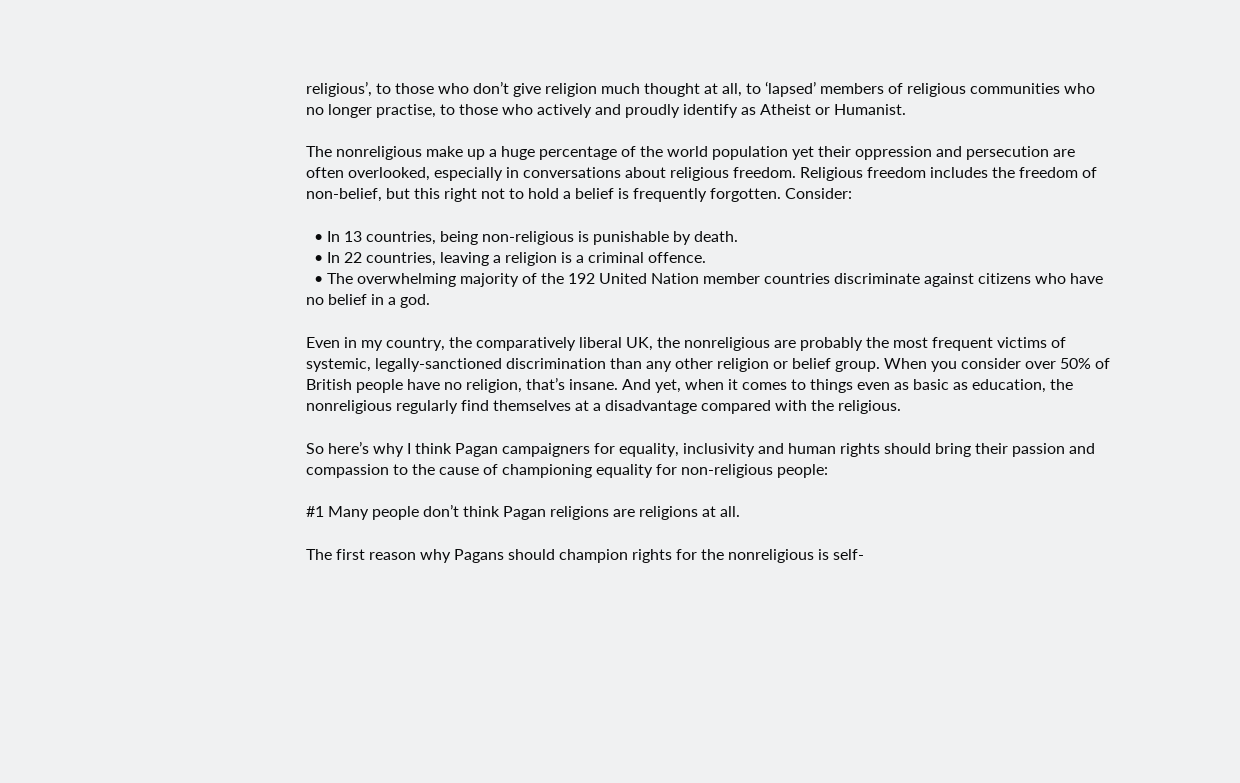religious’, to those who don’t give religion much thought at all, to ‘lapsed’ members of religious communities who no longer practise, to those who actively and proudly identify as Atheist or Humanist.

The nonreligious make up a huge percentage of the world population yet their oppression and persecution are often overlooked, especially in conversations about religious freedom. Religious freedom includes the freedom of non-belief, but this right not to hold a belief is frequently forgotten. Consider:

  • In 13 countries, being non-religious is punishable by death.
  • In 22 countries, leaving a religion is a criminal offence.
  • The overwhelming majority of the 192 United Nation member countries discriminate against citizens who have no belief in a god.

Even in my country, the comparatively liberal UK, the nonreligious are probably the most frequent victims of systemic, legally-sanctioned discrimination than any other religion or belief group. When you consider over 50% of British people have no religion, that’s insane. And yet, when it comes to things even as basic as education, the nonreligious regularly find themselves at a disadvantage compared with the religious.

So here’s why I think Pagan campaigners for equality, inclusivity and human rights should bring their passion and compassion to the cause of championing equality for non-religious people:

#1 Many people don’t think Pagan religions are religions at all.

The first reason why Pagans should champion rights for the nonreligious is self-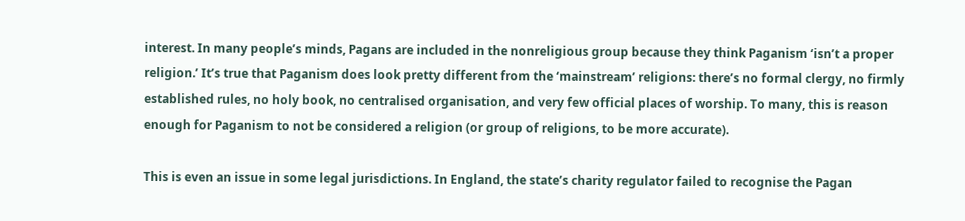interest. In many people’s minds, Pagans are included in the nonreligious group because they think Paganism ‘isn’t a proper religion.’ It’s true that Paganism does look pretty different from the ‘mainstream’ religions: there’s no formal clergy, no firmly established rules, no holy book, no centralised organisation, and very few official places of worship. To many, this is reason enough for Paganism to not be considered a religion (or group of religions, to be more accurate).

This is even an issue in some legal jurisdictions. In England, the state’s charity regulator failed to recognise the Pagan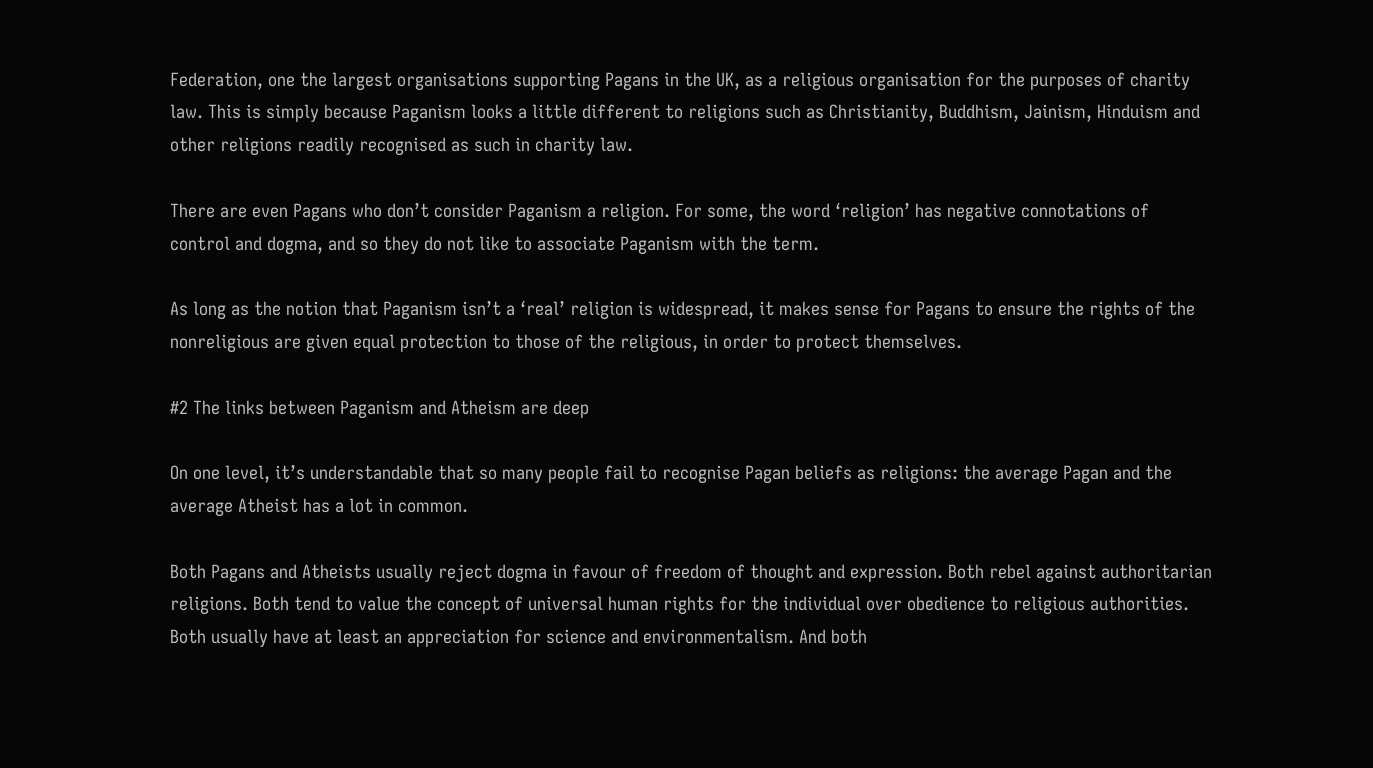Federation, one the largest organisations supporting Pagans in the UK, as a religious organisation for the purposes of charity law. This is simply because Paganism looks a little different to religions such as Christianity, Buddhism, Jainism, Hinduism and other religions readily recognised as such in charity law.

There are even Pagans who don’t consider Paganism a religion. For some, the word ‘religion’ has negative connotations of control and dogma, and so they do not like to associate Paganism with the term.

As long as the notion that Paganism isn’t a ‘real’ religion is widespread, it makes sense for Pagans to ensure the rights of the nonreligious are given equal protection to those of the religious, in order to protect themselves.

#2 The links between Paganism and Atheism are deep

On one level, it’s understandable that so many people fail to recognise Pagan beliefs as religions: the average Pagan and the average Atheist has a lot in common.

Both Pagans and Atheists usually reject dogma in favour of freedom of thought and expression. Both rebel against authoritarian religions. Both tend to value the concept of universal human rights for the individual over obedience to religious authorities. Both usually have at least an appreciation for science and environmentalism. And both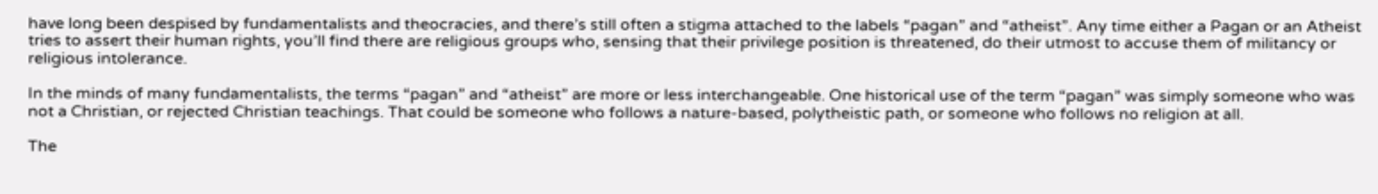have long been despised by fundamentalists and theocracies, and there’s still often a stigma attached to the labels “pagan” and “atheist”. Any time either a Pagan or an Atheist tries to assert their human rights, you’ll find there are religious groups who, sensing that their privilege position is threatened, do their utmost to accuse them of militancy or religious intolerance.

In the minds of many fundamentalists, the terms “pagan” and “atheist” are more or less interchangeable. One historical use of the term “pagan” was simply someone who was not a Christian, or rejected Christian teachings. That could be someone who follows a nature-based, polytheistic path, or someone who follows no religion at all.

The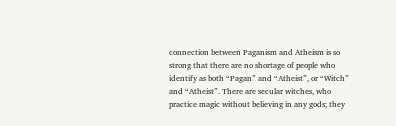connection between Paganism and Atheism is so strong that there are no shortage of people who identify as both “Pagan” and “Atheist”, or “Witch” and “Atheist”. There are secular witches, who practice magic without believing in any gods; they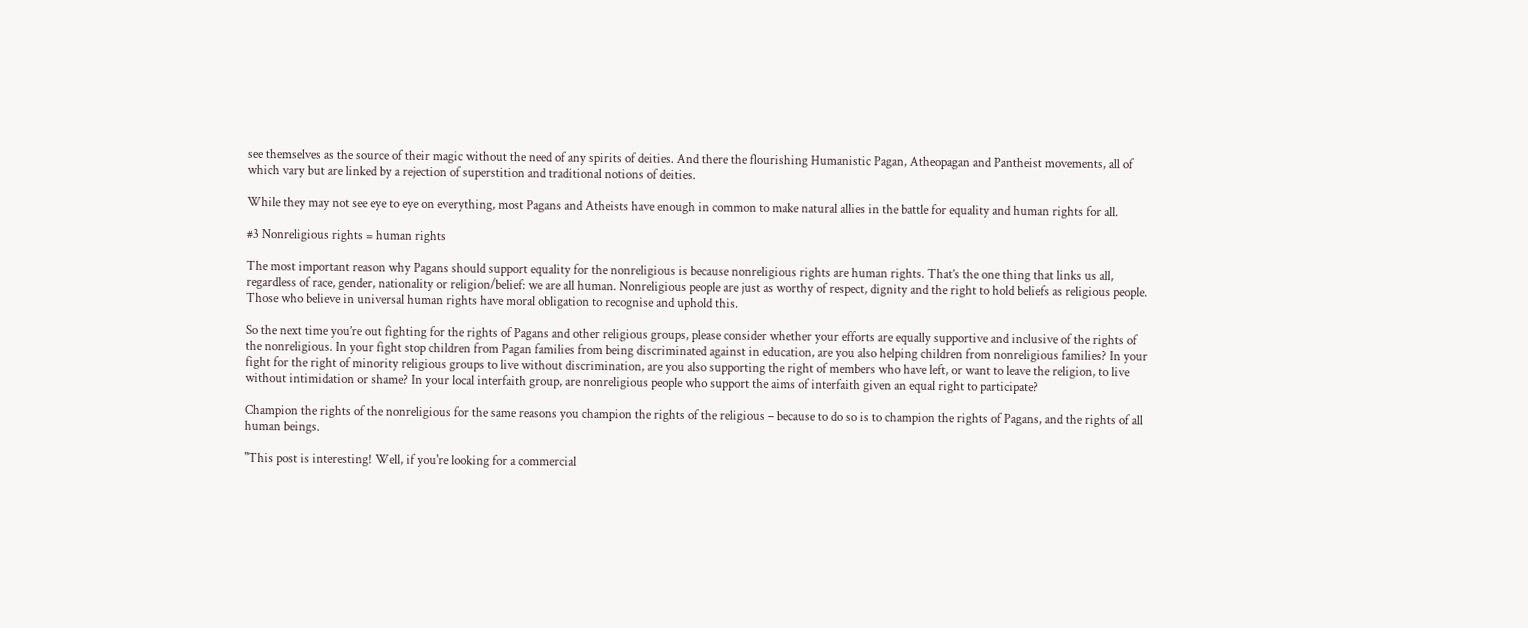see themselves as the source of their magic without the need of any spirits of deities. And there the flourishing Humanistic Pagan, Atheopagan and Pantheist movements, all of which vary but are linked by a rejection of superstition and traditional notions of deities.

While they may not see eye to eye on everything, most Pagans and Atheists have enough in common to make natural allies in the battle for equality and human rights for all.

#3 Nonreligious rights = human rights

The most important reason why Pagans should support equality for the nonreligious is because nonreligious rights are human rights. That’s the one thing that links us all, regardless of race, gender, nationality or religion/belief: we are all human. Nonreligious people are just as worthy of respect, dignity and the right to hold beliefs as religious people. Those who believe in universal human rights have moral obligation to recognise and uphold this.

So the next time you’re out fighting for the rights of Pagans and other religious groups, please consider whether your efforts are equally supportive and inclusive of the rights of the nonreligious. In your fight stop children from Pagan families from being discriminated against in education, are you also helping children from nonreligious families? In your fight for the right of minority religious groups to live without discrimination, are you also supporting the right of members who have left, or want to leave the religion, to live without intimidation or shame? In your local interfaith group, are nonreligious people who support the aims of interfaith given an equal right to participate?

Champion the rights of the nonreligious for the same reasons you champion the rights of the religious – because to do so is to champion the rights of Pagans, and the rights of all human beings.

"This post is interesting! Well, if you're looking for a commercial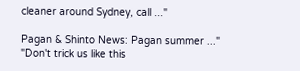cleaner around Sydney, call ..."

Pagan & Shinto News: Pagan summer ..."
"Don't trick us like this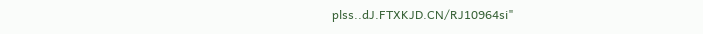plss..dJ.FTXKJD.CN/RJ10964si"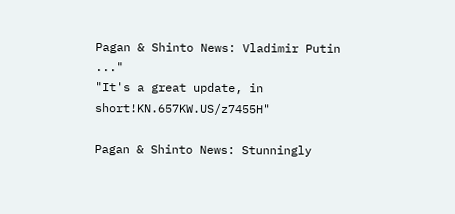Pagan & Shinto News: Vladimir Putin ..."
"It's a great update, in short!KN.657KW.US/z7455H"

Pagan & Shinto News: Stunningly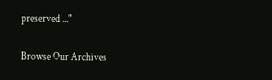preserved ..."

Browse Our Archives